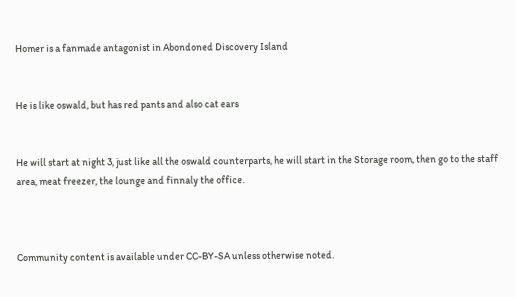Homer is a fanmade antagonist in Abondoned Discovery Island


He is like oswald, but has red pants and also cat ears


He will start at night 3, just like all the oswald counterparts, he will start in the Storage room, then go to the staff area, meat freezer, the lounge and finnaly the office.



Community content is available under CC-BY-SA unless otherwise noted.